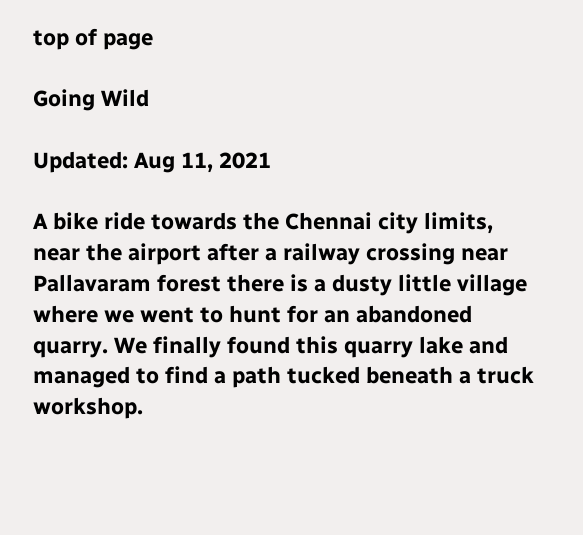top of page

Going Wild

Updated: Aug 11, 2021

A bike ride towards the Chennai city limits, near the airport after a railway crossing near Pallavaram forest there is a dusty little village where we went to hunt for an abandoned quarry. We finally found this quarry lake and managed to find a path tucked beneath a truck workshop.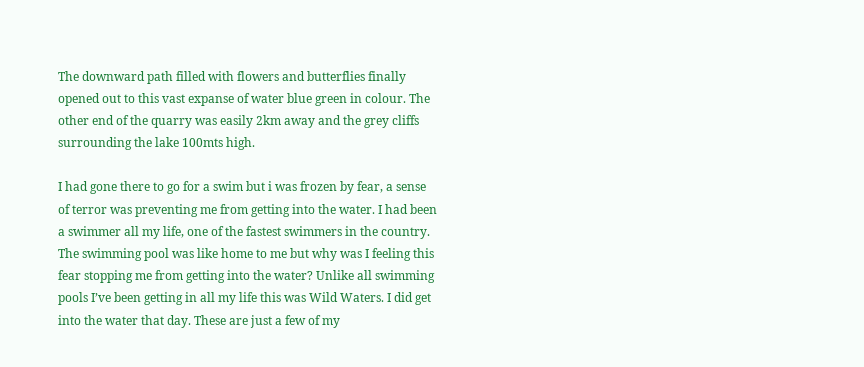The downward path filled with flowers and butterflies finally opened out to this vast expanse of water blue green in colour. The other end of the quarry was easily 2km away and the grey cliffs surrounding the lake 100mts high.

I had gone there to go for a swim but i was frozen by fear, a sense of terror was preventing me from getting into the water. I had been a swimmer all my life, one of the fastest swimmers in the country. The swimming pool was like home to me but why was I feeling this fear stopping me from getting into the water? Unlike all swimming pools I’ve been getting in all my life this was Wild Waters. I did get into the water that day. These are just a few of my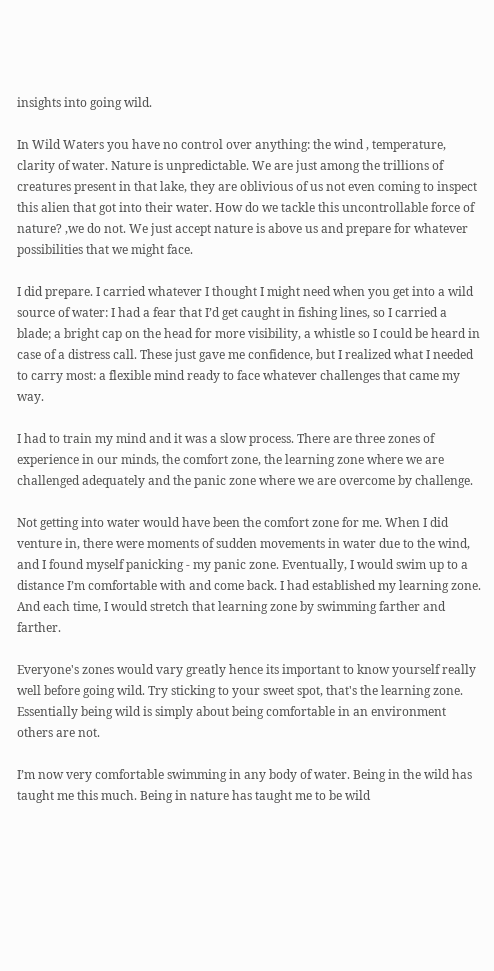insights into going wild.

In Wild Waters you have no control over anything: the wind , temperature, clarity of water. Nature is unpredictable. We are just among the trillions of creatures present in that lake, they are oblivious of us not even coming to inspect this alien that got into their water. How do we tackle this uncontrollable force of nature? ,we do not. We just accept nature is above us and prepare for whatever possibilities that we might face.

I did prepare. I carried whatever I thought I might need when you get into a wild source of water: I had a fear that I’d get caught in fishing lines, so I carried a blade; a bright cap on the head for more visibility, a whistle so I could be heard in case of a distress call. These just gave me confidence, but I realized what I needed to carry most: a flexible mind ready to face whatever challenges that came my way.

I had to train my mind and it was a slow process. There are three zones of experience in our minds, the comfort zone, the learning zone where we are challenged adequately and the panic zone where we are overcome by challenge.

Not getting into water would have been the comfort zone for me. When I did venture in, there were moments of sudden movements in water due to the wind, and I found myself panicking - my panic zone. Eventually, I would swim up to a distance I’m comfortable with and come back. I had established my learning zone. And each time, I would stretch that learning zone by swimming farther and farther.

Everyone's zones would vary greatly hence its important to know yourself really well before going wild. Try sticking to your sweet spot, that's the learning zone. Essentially being wild is simply about being comfortable in an environment others are not.

I’m now very comfortable swimming in any body of water. Being in the wild has taught me this much. Being in nature has taught me to be wild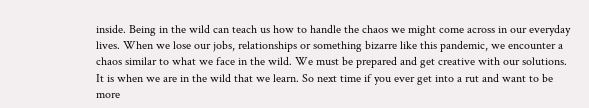inside. Being in the wild can teach us how to handle the chaos we might come across in our everyday lives. When we lose our jobs, relationships or something bizarre like this pandemic, we encounter a chaos similar to what we face in the wild. We must be prepared and get creative with our solutions. It is when we are in the wild that we learn. So next time if you ever get into a rut and want to be more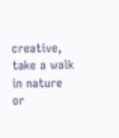creative, take a walk in nature or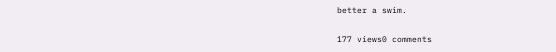better a swim.

177 views0 comments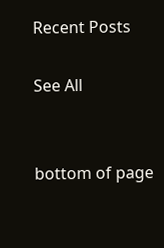Recent Posts

See All


bottom of page